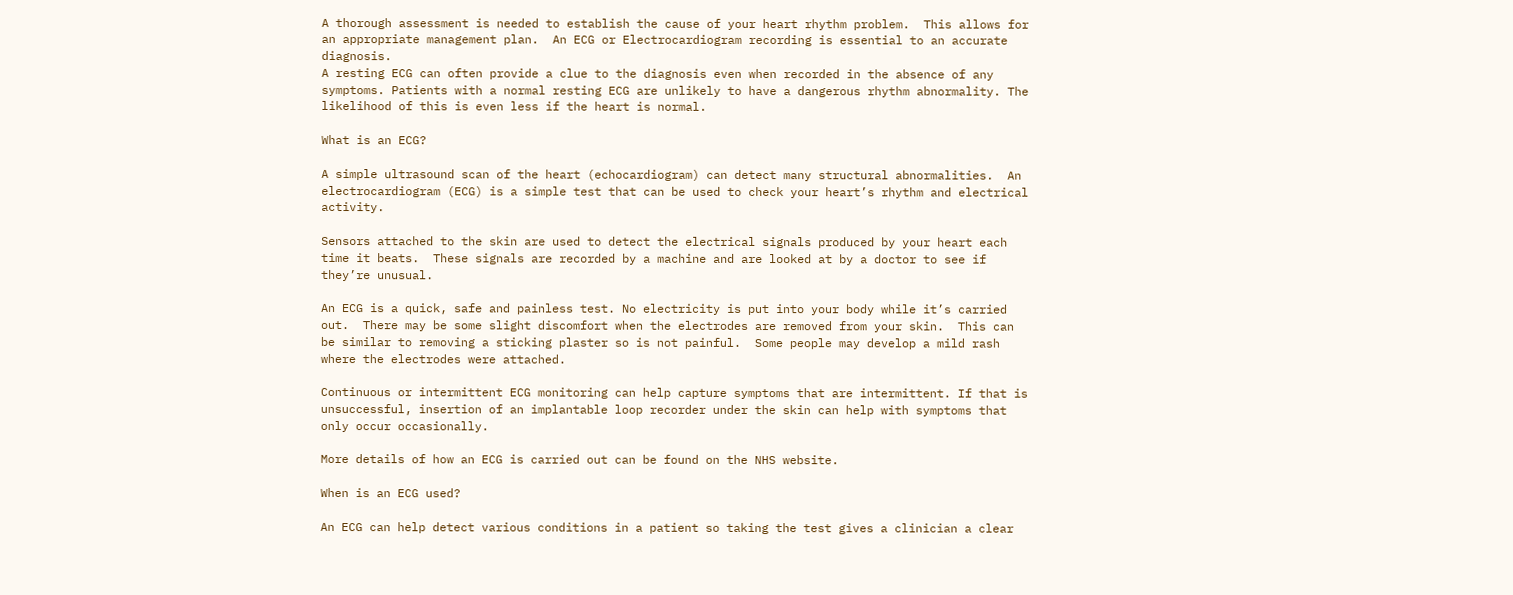A thorough assessment is needed to establish the cause of your heart rhythm problem.  This allows for an appropriate management plan.  An ECG or Electrocardiogram recording is essential to an accurate diagnosis.
A resting ECG can often provide a clue to the diagnosis even when recorded in the absence of any symptoms. Patients with a normal resting ECG are unlikely to have a dangerous rhythm abnormality. The likelihood of this is even less if the heart is normal.

What is an ECG?

A simple ultrasound scan of the heart (echocardiogram) can detect many structural abnormalities.  An electrocardiogram (ECG) is a simple test that can be used to check your heart’s rhythm and electrical activity.

Sensors attached to the skin are used to detect the electrical signals produced by your heart each time it beats.  These signals are recorded by a machine and are looked at by a doctor to see if they’re unusual.

An ECG is a quick, safe and painless test. No electricity is put into your body while it’s carried out.  There may be some slight discomfort when the electrodes are removed from your skin.  This can be similar to removing a sticking plaster so is not painful.  Some people may develop a mild rash where the electrodes were attached.

Continuous or intermittent ECG monitoring can help capture symptoms that are intermittent. If that is unsuccessful, insertion of an implantable loop recorder under the skin can help with symptoms that only occur occasionally.

More details of how an ECG is carried out can be found on the NHS website.

When is an ECG used?

An ECG can help detect various conditions in a patient so taking the test gives a clinician a clear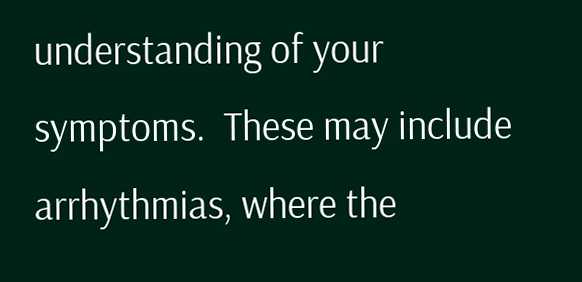understanding of your symptoms.  These may include arrhythmias, where the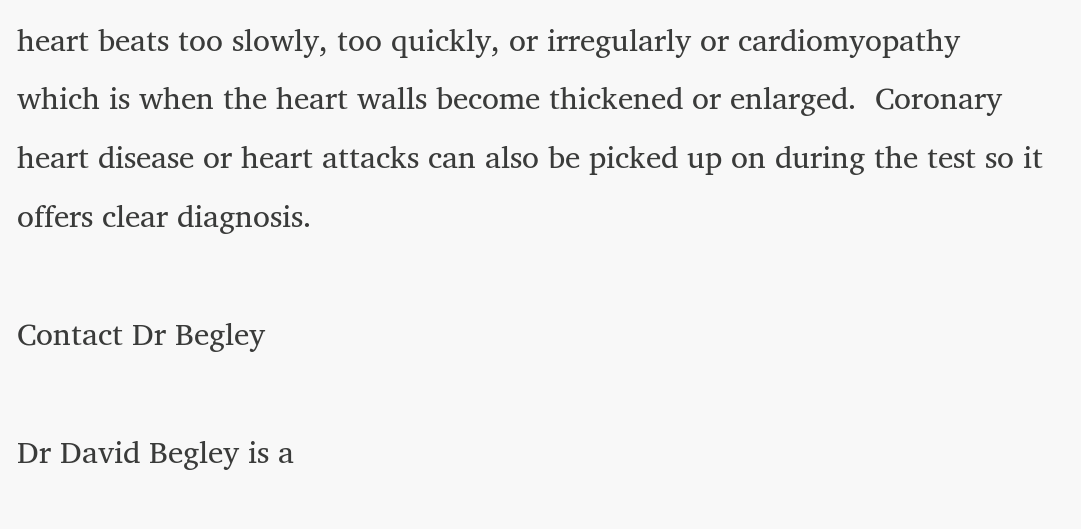heart beats too slowly, too quickly, or irregularly or cardiomyopathy which is when the heart walls become thickened or enlarged.  Coronary heart disease or heart attacks can also be picked up on during the test so it offers clear diagnosis.

Contact Dr Begley

Dr David Begley is a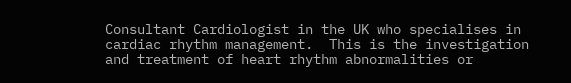Consultant Cardiologist in the UK who specialises in cardiac rhythm management.  This is the investigation and treatment of heart rhythm abnormalities or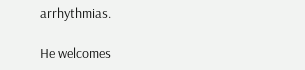arrhythmias.

He welcomes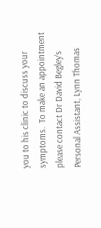you to his clinic to discuss your symptoms.  To make an appointment please contact Dr David Begley’s Personal Assistant, Lynn Thomas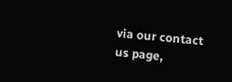via our contact us page,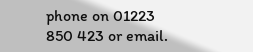phone on 01223 850 423 or email.